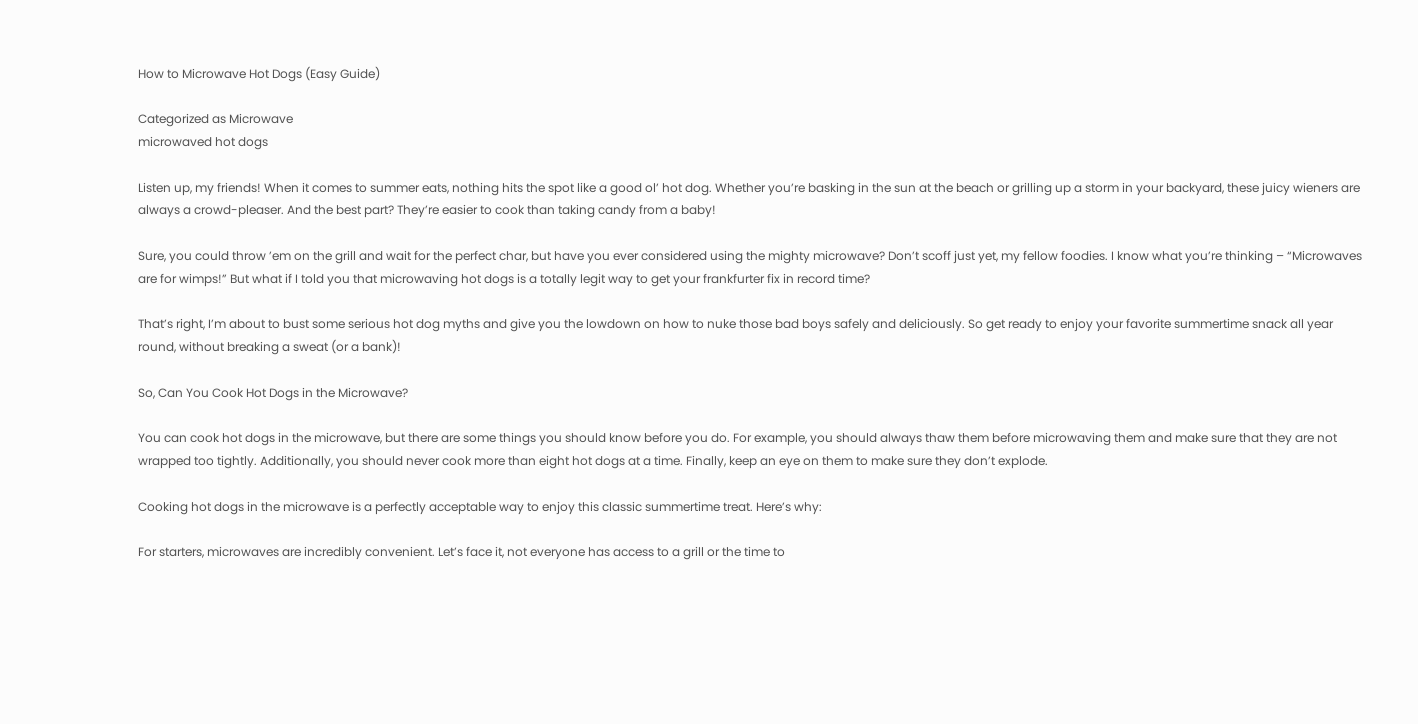How to Microwave Hot Dogs (Easy Guide)

Categorized as Microwave
microwaved hot dogs

Listen up, my friends! When it comes to summer eats, nothing hits the spot like a good ol’ hot dog. Whether you’re basking in the sun at the beach or grilling up a storm in your backyard, these juicy wieners are always a crowd-pleaser. And the best part? They’re easier to cook than taking candy from a baby!

Sure, you could throw ’em on the grill and wait for the perfect char, but have you ever considered using the mighty microwave? Don’t scoff just yet, my fellow foodies. I know what you’re thinking – “Microwaves are for wimps!” But what if I told you that microwaving hot dogs is a totally legit way to get your frankfurter fix in record time?

That’s right, I’m about to bust some serious hot dog myths and give you the lowdown on how to nuke those bad boys safely and deliciously. So get ready to enjoy your favorite summertime snack all year round, without breaking a sweat (or a bank)!

So, Can You Cook Hot Dogs in the Microwave?

You can cook hot dogs in the microwave, but there are some things you should know before you do. For example, you should always thaw them before microwaving them and make sure that they are not wrapped too tightly. Additionally, you should never cook more than eight hot dogs at a time. Finally, keep an eye on them to make sure they don’t explode.

Cooking hot dogs in the microwave is a perfectly acceptable way to enjoy this classic summertime treat. Here’s why:

For starters, microwaves are incredibly convenient. Let’s face it, not everyone has access to a grill or the time to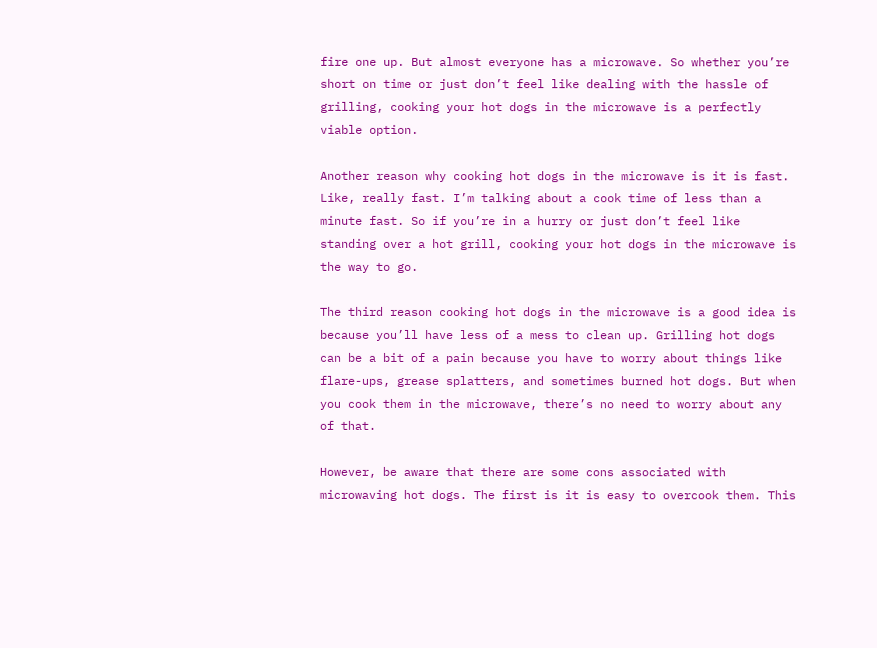fire one up. But almost everyone has a microwave. So whether you’re short on time or just don’t feel like dealing with the hassle of grilling, cooking your hot dogs in the microwave is a perfectly viable option.

Another reason why cooking hot dogs in the microwave is it is fast. Like, really fast. I’m talking about a cook time of less than a minute fast. So if you’re in a hurry or just don’t feel like standing over a hot grill, cooking your hot dogs in the microwave is the way to go.

The third reason cooking hot dogs in the microwave is a good idea is because you’ll have less of a mess to clean up. Grilling hot dogs can be a bit of a pain because you have to worry about things like flare-ups, grease splatters, and sometimes burned hot dogs. But when you cook them in the microwave, there’s no need to worry about any of that.

However, be aware that there are some cons associated with microwaving hot dogs. The first is it is easy to overcook them. This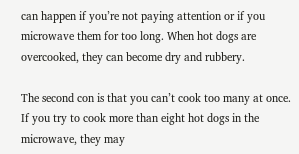can happen if you’re not paying attention or if you microwave them for too long. When hot dogs are overcooked, they can become dry and rubbery.

The second con is that you can’t cook too many at once. If you try to cook more than eight hot dogs in the microwave, they may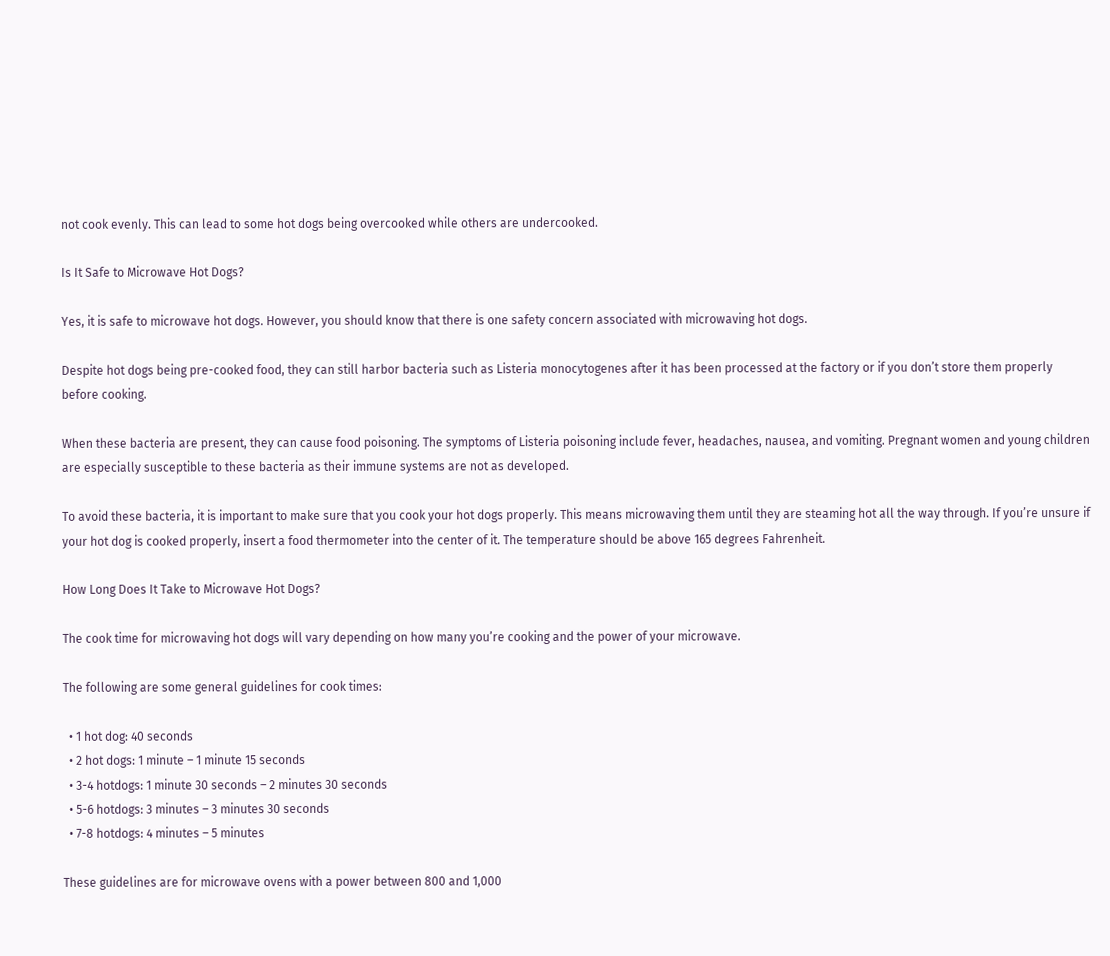not cook evenly. This can lead to some hot dogs being overcooked while others are undercooked.

Is It Safe to Microwave Hot Dogs?

Yes, it is safe to microwave hot dogs. However, you should know that there is one safety concern associated with microwaving hot dogs.

Despite hot dogs being pre-cooked food, they can still harbor bacteria such as Listeria monocytogenes after it has been processed at the factory or if you don’t store them properly before cooking.

When these bacteria are present, they can cause food poisoning. The symptoms of Listeria poisoning include fever, headaches, nausea, and vomiting. Pregnant women and young children are especially susceptible to these bacteria as their immune systems are not as developed.

To avoid these bacteria, it is important to make sure that you cook your hot dogs properly. This means microwaving them until they are steaming hot all the way through. If you’re unsure if your hot dog is cooked properly, insert a food thermometer into the center of it. The temperature should be above 165 degrees Fahrenheit.

How Long Does It Take to Microwave Hot Dogs?

The cook time for microwaving hot dogs will vary depending on how many you’re cooking and the power of your microwave.

The following are some general guidelines for cook times:

  • 1 hot dog: 40 seconds
  • 2 hot dogs: 1 minute – 1 minute 15 seconds
  • 3-4 hotdogs: 1 minute 30 seconds – 2 minutes 30 seconds
  • 5-6 hotdogs: 3 minutes – 3 minutes 30 seconds
  • 7-8 hotdogs: 4 minutes – 5 minutes

These guidelines are for microwave ovens with a power between 800 and 1,000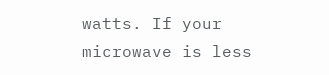watts. If your microwave is less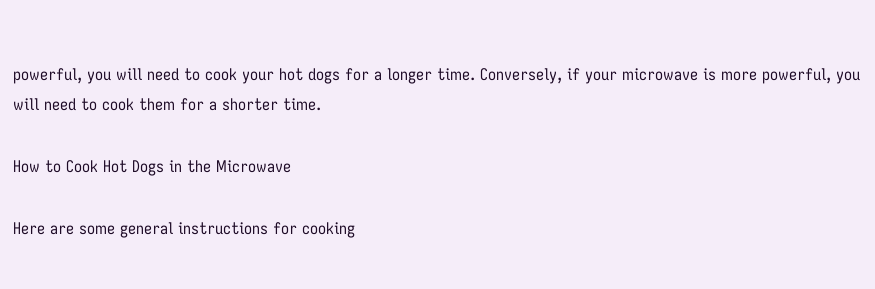powerful, you will need to cook your hot dogs for a longer time. Conversely, if your microwave is more powerful, you will need to cook them for a shorter time.

How to Cook Hot Dogs in the Microwave

Here are some general instructions for cooking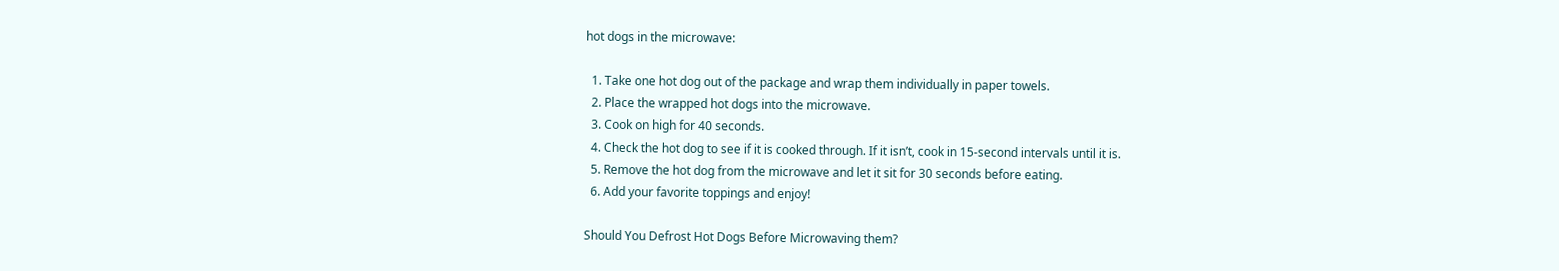hot dogs in the microwave:

  1. Take one hot dog out of the package and wrap them individually in paper towels.
  2. Place the wrapped hot dogs into the microwave.
  3. Cook on high for 40 seconds.
  4. Check the hot dog to see if it is cooked through. If it isn’t, cook in 15-second intervals until it is.
  5. Remove the hot dog from the microwave and let it sit for 30 seconds before eating.
  6. Add your favorite toppings and enjoy!

Should You Defrost Hot Dogs Before Microwaving them?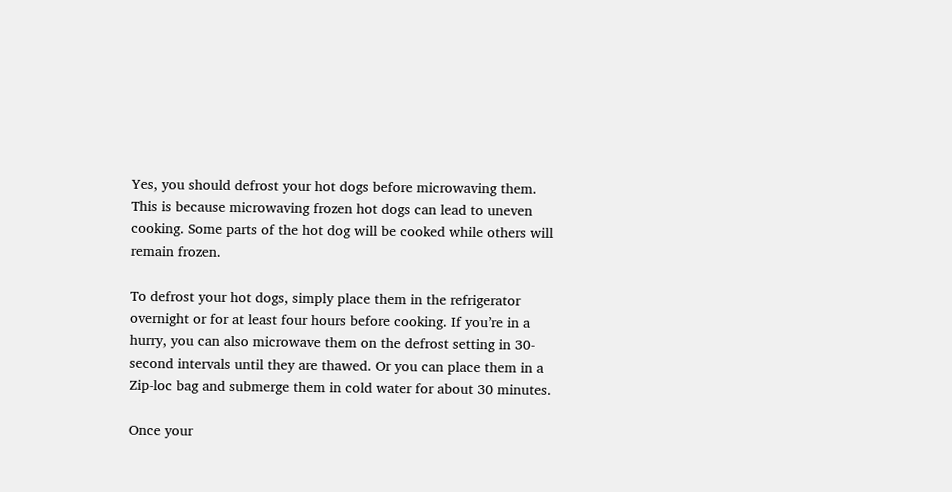Yes, you should defrost your hot dogs before microwaving them. This is because microwaving frozen hot dogs can lead to uneven cooking. Some parts of the hot dog will be cooked while others will remain frozen.

To defrost your hot dogs, simply place them in the refrigerator overnight or for at least four hours before cooking. If you’re in a hurry, you can also microwave them on the defrost setting in 30-second intervals until they are thawed. Or you can place them in a Zip-loc bag and submerge them in cold water for about 30 minutes.

Once your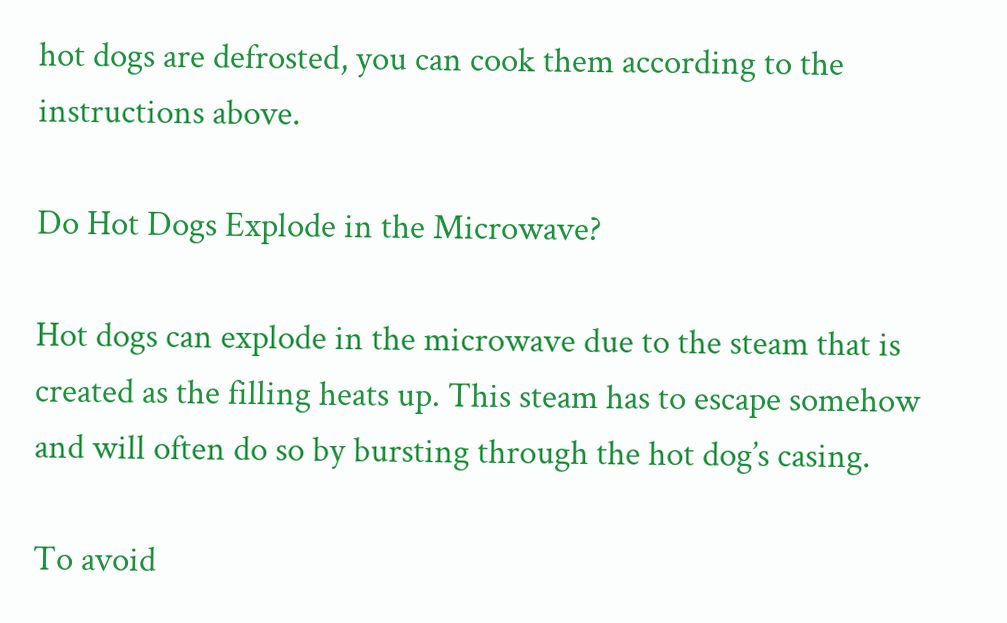hot dogs are defrosted, you can cook them according to the instructions above.

Do Hot Dogs Explode in the Microwave?

Hot dogs can explode in the microwave due to the steam that is created as the filling heats up. This steam has to escape somehow and will often do so by bursting through the hot dog’s casing.

To avoid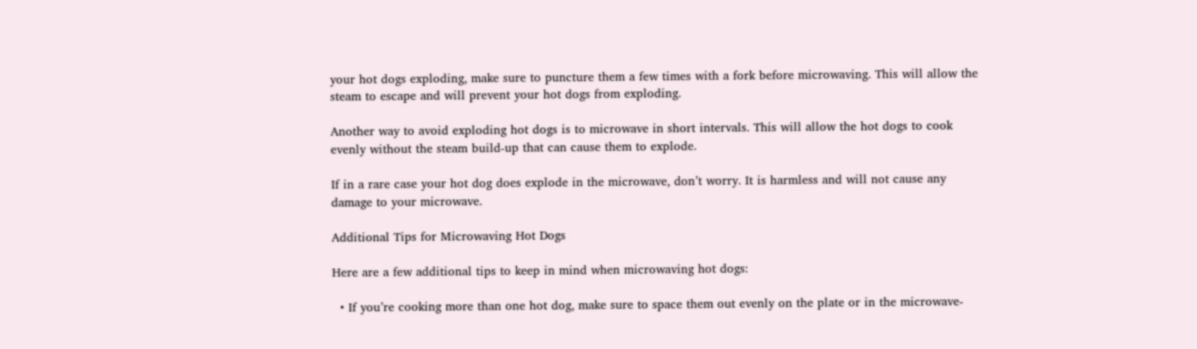your hot dogs exploding, make sure to puncture them a few times with a fork before microwaving. This will allow the steam to escape and will prevent your hot dogs from exploding.

Another way to avoid exploding hot dogs is to microwave in short intervals. This will allow the hot dogs to cook evenly without the steam build-up that can cause them to explode.

If in a rare case your hot dog does explode in the microwave, don’t worry. It is harmless and will not cause any damage to your microwave.

Additional Tips for Microwaving Hot Dogs

Here are a few additional tips to keep in mind when microwaving hot dogs:

  • If you’re cooking more than one hot dog, make sure to space them out evenly on the plate or in the microwave-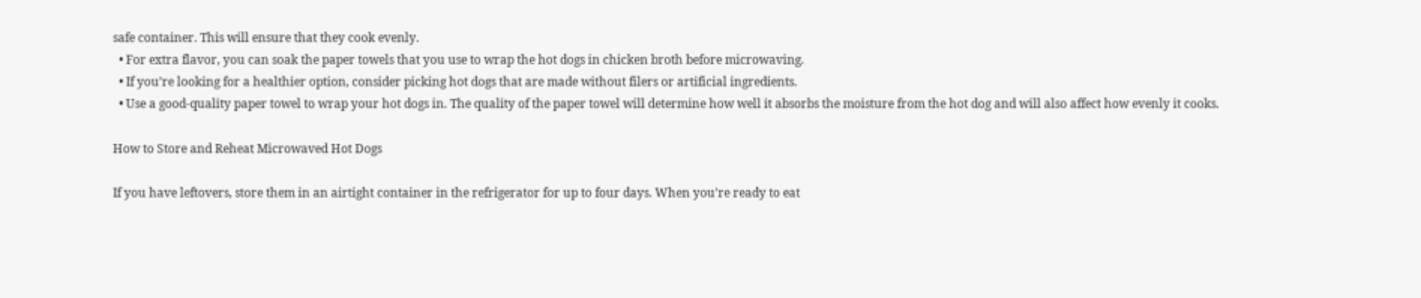safe container. This will ensure that they cook evenly.
  • For extra flavor, you can soak the paper towels that you use to wrap the hot dogs in chicken broth before microwaving.
  • If you’re looking for a healthier option, consider picking hot dogs that are made without filers or artificial ingredients.
  • Use a good-quality paper towel to wrap your hot dogs in. The quality of the paper towel will determine how well it absorbs the moisture from the hot dog and will also affect how evenly it cooks.

How to Store and Reheat Microwaved Hot Dogs

If you have leftovers, store them in an airtight container in the refrigerator for up to four days. When you’re ready to eat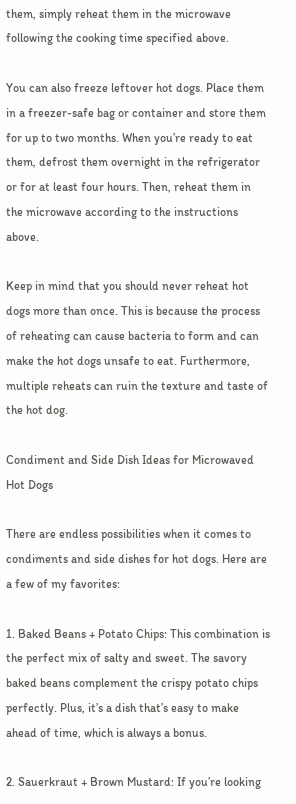them, simply reheat them in the microwave following the cooking time specified above.

You can also freeze leftover hot dogs. Place them in a freezer-safe bag or container and store them for up to two months. When you’re ready to eat them, defrost them overnight in the refrigerator or for at least four hours. Then, reheat them in the microwave according to the instructions above.

Keep in mind that you should never reheat hot dogs more than once. This is because the process of reheating can cause bacteria to form and can make the hot dogs unsafe to eat. Furthermore, multiple reheats can ruin the texture and taste of the hot dog.

Condiment and Side Dish Ideas for Microwaved Hot Dogs

There are endless possibilities when it comes to condiments and side dishes for hot dogs. Here are a few of my favorites:

1. Baked Beans + Potato Chips: This combination is the perfect mix of salty and sweet. The savory baked beans complement the crispy potato chips perfectly. Plus, it’s a dish that’s easy to make ahead of time, which is always a bonus.

2. Sauerkraut + Brown Mustard: If you’re looking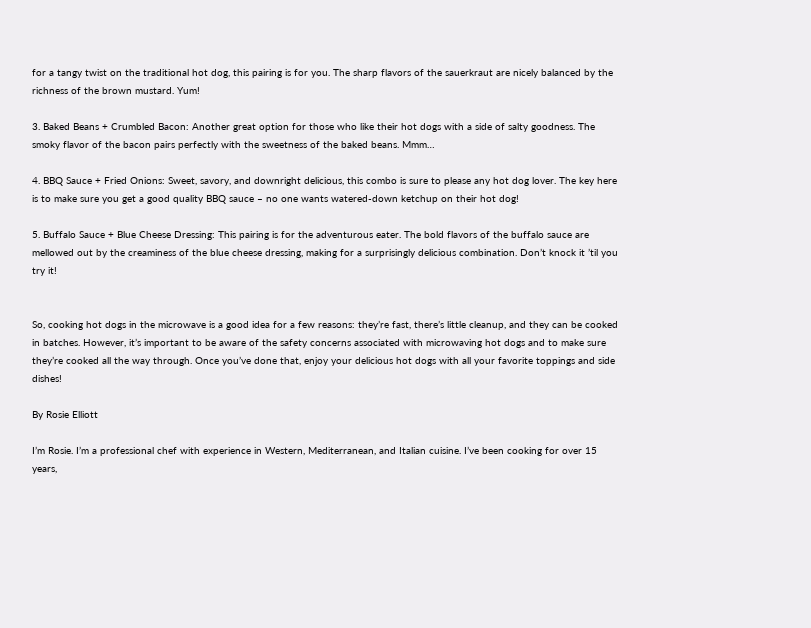for a tangy twist on the traditional hot dog, this pairing is for you. The sharp flavors of the sauerkraut are nicely balanced by the richness of the brown mustard. Yum!

3. Baked Beans + Crumbled Bacon: Another great option for those who like their hot dogs with a side of salty goodness. The smoky flavor of the bacon pairs perfectly with the sweetness of the baked beans. Mmm…

4. BBQ Sauce + Fried Onions: Sweet, savory, and downright delicious, this combo is sure to please any hot dog lover. The key here is to make sure you get a good quality BBQ sauce – no one wants watered-down ketchup on their hot dog!

5. Buffalo Sauce + Blue Cheese Dressing: This pairing is for the adventurous eater. The bold flavors of the buffalo sauce are mellowed out by the creaminess of the blue cheese dressing, making for a surprisingly delicious combination. Don’t knock it ’til you try it!


So, cooking hot dogs in the microwave is a good idea for a few reasons: they’re fast, there’s little cleanup, and they can be cooked in batches. However, it’s important to be aware of the safety concerns associated with microwaving hot dogs and to make sure they’re cooked all the way through. Once you’ve done that, enjoy your delicious hot dogs with all your favorite toppings and side dishes!

By Rosie Elliott

I’m Rosie. I’m a professional chef with experience in Western, Mediterranean, and Italian cuisine. I’ve been cooking for over 15 years,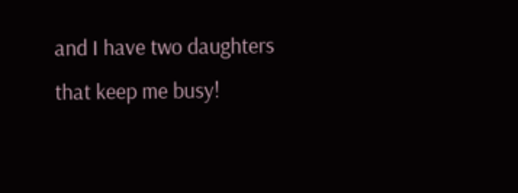and I have two daughters that keep me busy!